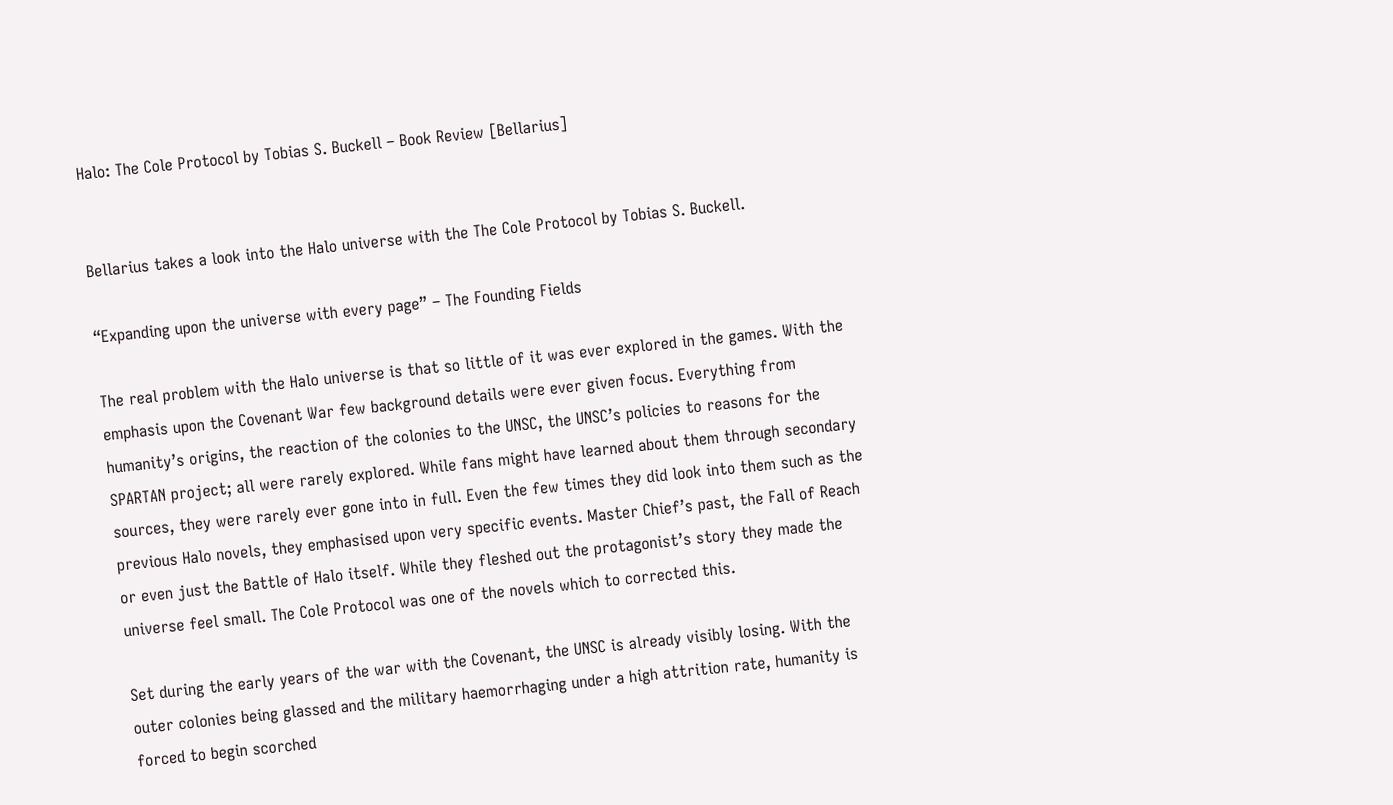Halo: The Cole Protocol by Tobias S. Buckell – Book Review [Bellarius]


Bellarius takes a look into the Halo universe with the The Cole Protocol by Tobias S. Buckell.

“Expanding upon the universe with every page” – The Founding Fields

The real problem with the Halo universe is that so little of it was ever explored in the games. With the emphasis upon the Covenant War few background details were ever given focus. Everything from humanity’s origins, the reaction of the colonies to the UNSC, the UNSC’s policies to reasons for the SPARTAN project; all were rarely explored. While fans might have learned about them through secondary sources, they were rarely ever gone into in full. Even the few times they did look into them such as the previous Halo novels, they emphasised upon very specific events. Master Chief’s past, the Fall of Reach or even just the Battle of Halo itself. While they fleshed out the protagonist’s story they made the universe feel small. The Cole Protocol was one of the novels which to corrected this.

Set during the early years of the war with the Covenant, the UNSC is already visibly losing. With the outer colonies being glassed and the military haemorrhaging under a high attrition rate, humanity is forced to begin scorched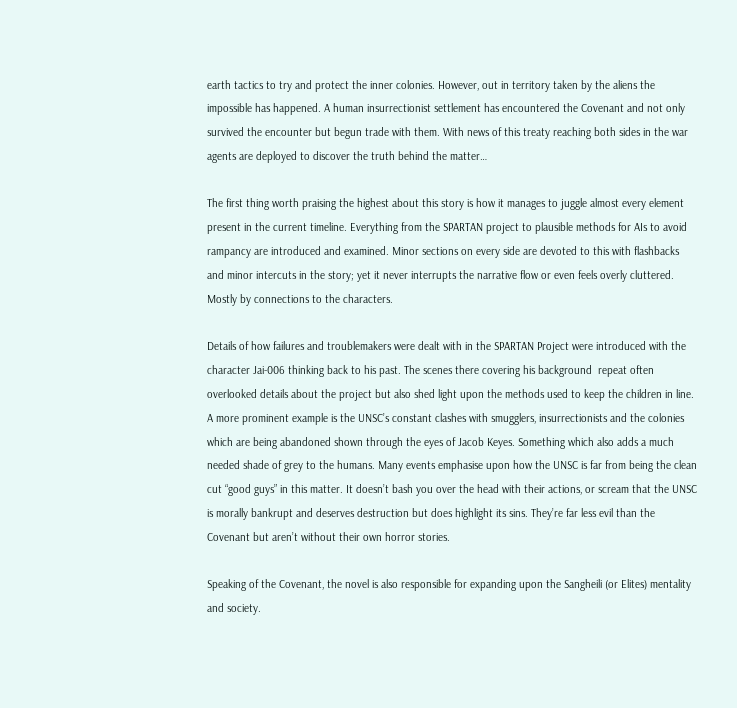earth tactics to try and protect the inner colonies. However, out in territory taken by the aliens the impossible has happened. A human insurrectionist settlement has encountered the Covenant and not only survived the encounter but begun trade with them. With news of this treaty reaching both sides in the war agents are deployed to discover the truth behind the matter…

The first thing worth praising the highest about this story is how it manages to juggle almost every element present in the current timeline. Everything from the SPARTAN project to plausible methods for AIs to avoid rampancy are introduced and examined. Minor sections on every side are devoted to this with flashbacks and minor intercuts in the story; yet it never interrupts the narrative flow or even feels overly cluttered. Mostly by connections to the characters.

Details of how failures and troublemakers were dealt with in the SPARTAN Project were introduced with the character Jai-006 thinking back to his past. The scenes there covering his background  repeat often overlooked details about the project but also shed light upon the methods used to keep the children in line. A more prominent example is the UNSC’s constant clashes with smugglers, insurrectionists and the colonies which are being abandoned shown through the eyes of Jacob Keyes. Something which also adds a much needed shade of grey to the humans. Many events emphasise upon how the UNSC is far from being the clean cut “good guys” in this matter. It doesn’t bash you over the head with their actions, or scream that the UNSC is morally bankrupt and deserves destruction but does highlight its sins. They’re far less evil than the Covenant but aren’t without their own horror stories.

Speaking of the Covenant, the novel is also responsible for expanding upon the Sangheili (or Elites) mentality and society.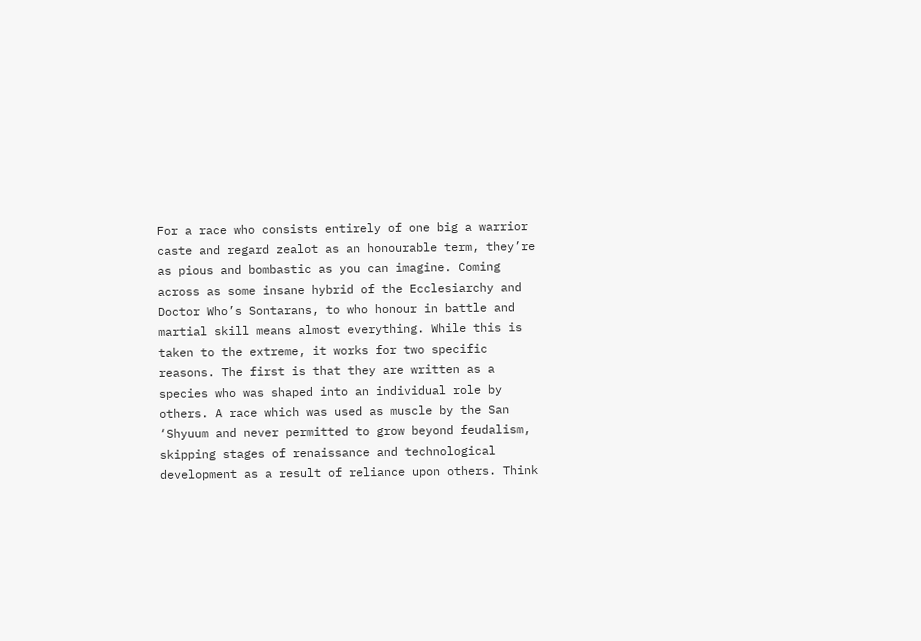For a race who consists entirely of one big a warrior caste and regard zealot as an honourable term, they’re as pious and bombastic as you can imagine. Coming across as some insane hybrid of the Ecclesiarchy and Doctor Who’s Sontarans, to who honour in battle and martial skill means almost everything. While this is taken to the extreme, it works for two specific reasons. The first is that they are written as a species who was shaped into an individual role by others. A race which was used as muscle by the San ‘Shyuum and never permitted to grow beyond feudalism, skipping stages of renaissance and technological development as a result of reliance upon others. Think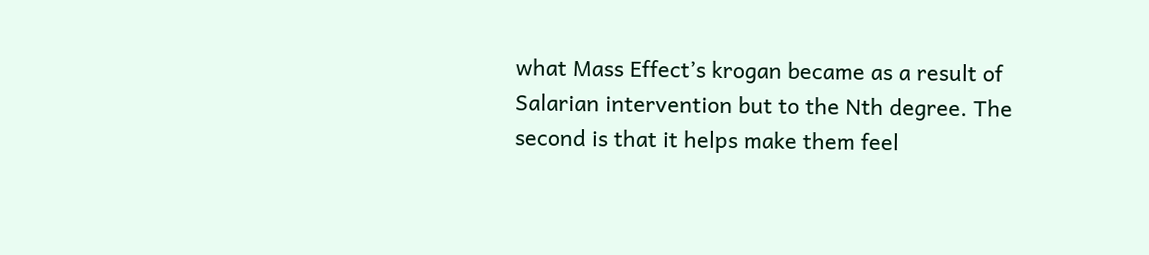what Mass Effect’s krogan became as a result of Salarian intervention but to the Nth degree. The second is that it helps make them feel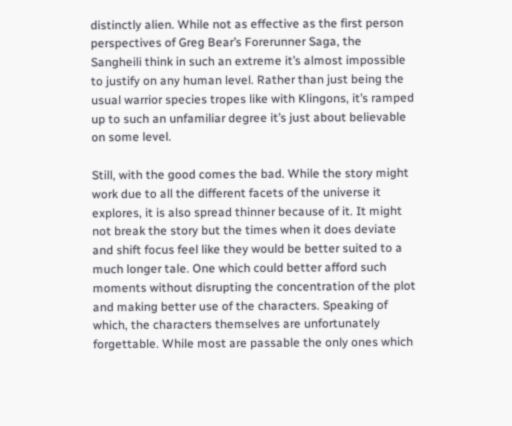distinctly alien. While not as effective as the first person perspectives of Greg Bear’s Forerunner Saga, the Sangheili think in such an extreme it’s almost impossible to justify on any human level. Rather than just being the usual warrior species tropes like with Klingons, it’s ramped up to such an unfamiliar degree it’s just about believable on some level.

Still, with the good comes the bad. While the story might work due to all the different facets of the universe it explores, it is also spread thinner because of it. It might not break the story but the times when it does deviate and shift focus feel like they would be better suited to a much longer tale. One which could better afford such moments without disrupting the concentration of the plot and making better use of the characters. Speaking of which, the characters themselves are unfortunately forgettable. While most are passable the only ones which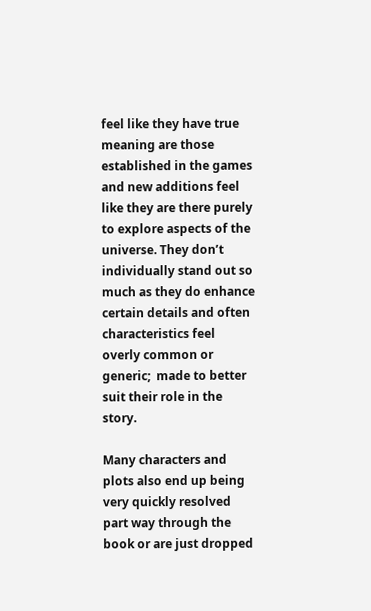feel like they have true meaning are those established in the games and new additions feel like they are there purely to explore aspects of the universe. They don’t individually stand out so much as they do enhance certain details and often characteristics feel overly common or generic;  made to better suit their role in the story.

Many characters and plots also end up being very quickly resolved part way through the book or are just dropped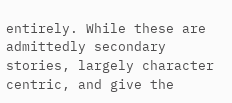entirely. While these are admittedly secondary stories, largely character centric, and give the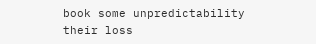book some unpredictability their loss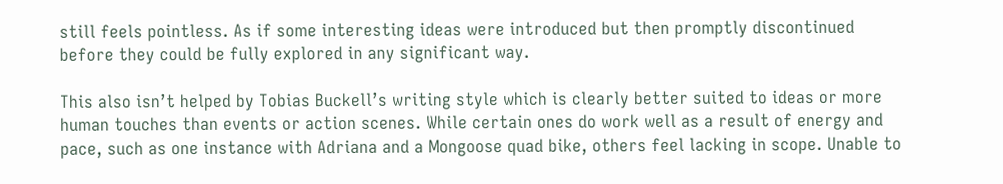still feels pointless. As if some interesting ideas were introduced but then promptly discontinued before they could be fully explored in any significant way.

This also isn’t helped by Tobias Buckell’s writing style which is clearly better suited to ideas or more human touches than events or action scenes. While certain ones do work well as a result of energy and pace, such as one instance with Adriana and a Mongoose quad bike, others feel lacking in scope. Unable to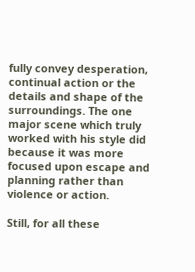fully convey desperation, continual action or the details and shape of the surroundings. The one major scene which truly worked with his style did because it was more focused upon escape and planning rather than violence or action.

Still, for all these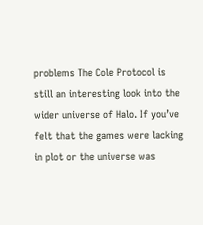problems The Cole Protocol is still an interesting look into the wider universe of Halo. If you’ve felt that the games were lacking in plot or the universe was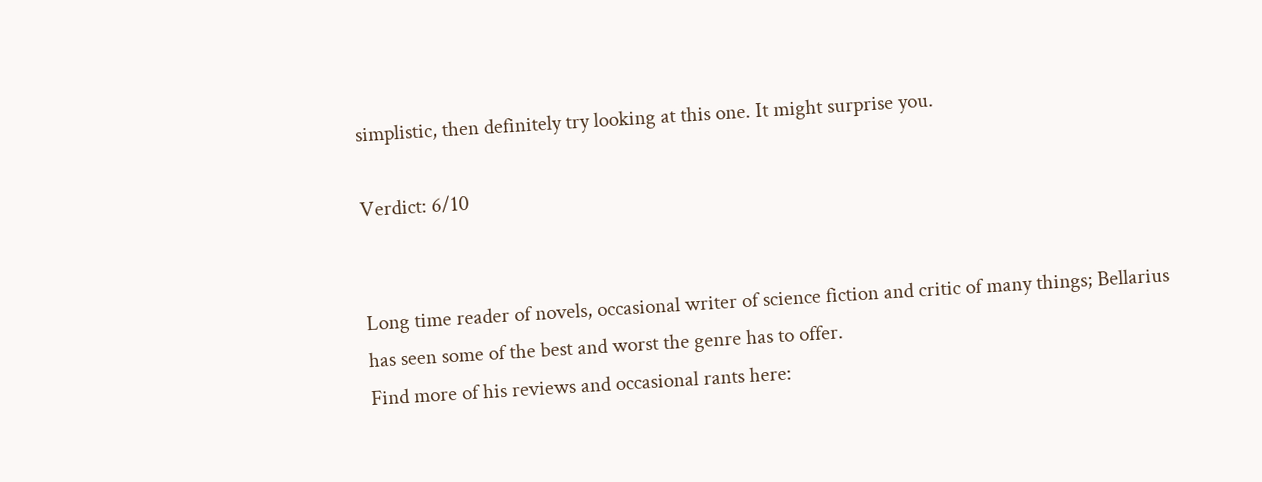simplistic, then definitely try looking at this one. It might surprise you.

Verdict: 6/10


Long time reader of novels, occasional writer of science fiction and critic of many things; Bellarius has seen some of the best and worst the genre has to offer.
Find more of his reviews and occasional rants here: